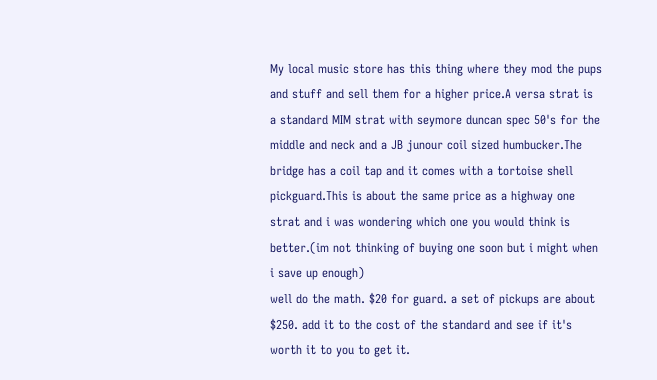My local music store has this thing where they mod the pups and stuff and sell them for a higher price.A versa strat is a standard MIM strat with seymore duncan spec 50's for the middle and neck and a JB junour coil sized humbucker.The bridge has a coil tap and it comes with a tortoise shell pickguard.This is about the same price as a highway one strat and i was wondering which one you would think is better.(im not thinking of buying one soon but i might when i save up enough)
well do the math. $20 for guard. a set of pickups are about $250. add it to the cost of the standard and see if it's worth it to you to get it.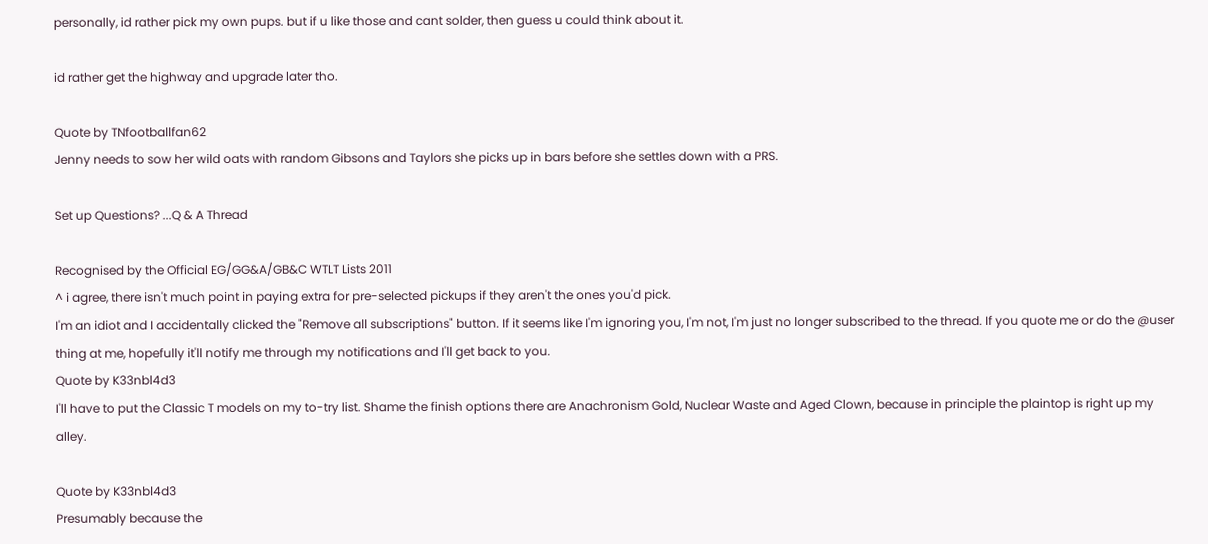personally, id rather pick my own pups. but if u like those and cant solder, then guess u could think about it.

id rather get the highway and upgrade later tho.

Quote by TNfootballfan62
Jenny needs to sow her wild oats with random Gibsons and Taylors she picks up in bars before she settles down with a PRS.

Set up Questions? ...Q & A Thread

Recognised by the Official EG/GG&A/GB&C WTLT Lists 2011
^ i agree, there isn't much point in paying extra for pre-selected pickups if they aren't the ones you'd pick.
I'm an idiot and I accidentally clicked the "Remove all subscriptions" button. If it seems like I'm ignoring you, I'm not, I'm just no longer subscribed to the thread. If you quote me or do the @user thing at me, hopefully it'll notify me through my notifications and I'll get back to you.
Quote by K33nbl4d3
I'll have to put the Classic T models on my to-try list. Shame the finish options there are Anachronism Gold, Nuclear Waste and Aged Clown, because in principle the plaintop is right up my alley.

Quote by K33nbl4d3
Presumably because the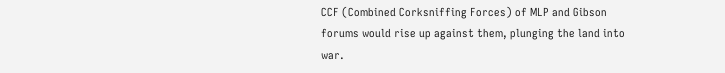CCF (Combined Corksniffing Forces) of MLP and Gibson forums would rise up against them, plunging the land into war.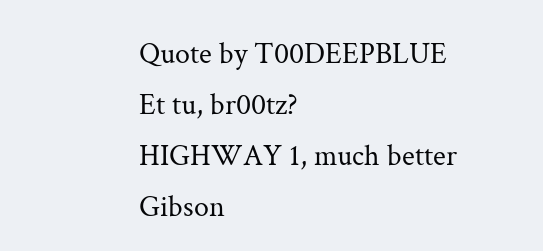Quote by T00DEEPBLUE
Et tu, br00tz?
HIGHWAY 1, much better
Gibson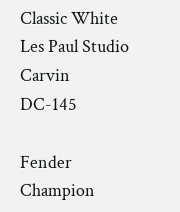Classic White Les Paul Studio
Carvin DC-145

Fender Champion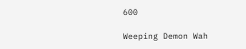600

Weeping Demon Wah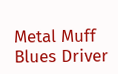Metal Muff
Blues Driver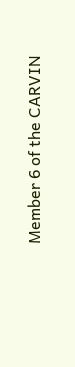Member 6 of the CARVIN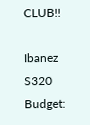CLUB!!

Ibanez S320 Budget: